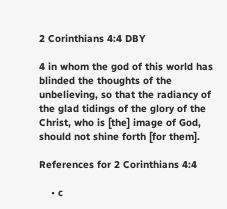2 Corinthians 4:4 DBY

4 in whom the god of this world has blinded the thoughts of the unbelieving, so that the radiancy of the glad tidings of the glory of the Christ, who is [the] image of God, should not shine forth [for them].

References for 2 Corinthians 4:4

    • c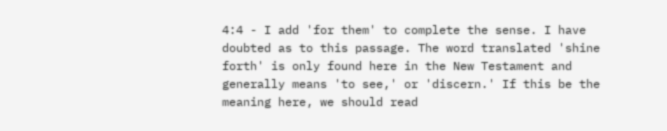4:4 - I add 'for them' to complete the sense. I have doubted as to this passage. The word translated 'shine forth' is only found here in the New Testament and generally means 'to see,' or 'discern.' If this be the meaning here, we should read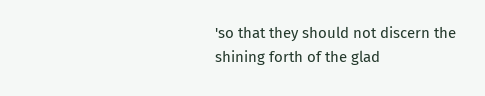'so that they should not discern the shining forth of the glad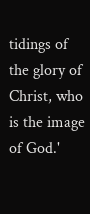tidings of the glory of Christ, who is the image of God.'